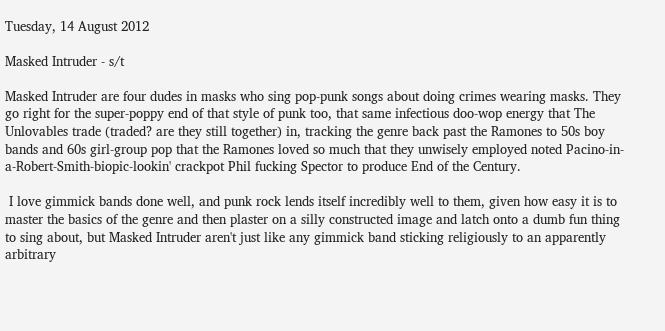Tuesday, 14 August 2012

Masked Intruder - s/t

Masked Intruder are four dudes in masks who sing pop-punk songs about doing crimes wearing masks. They go right for the super-poppy end of that style of punk too, that same infectious doo-wop energy that The Unlovables trade (traded? are they still together) in, tracking the genre back past the Ramones to 50s boy bands and 60s girl-group pop that the Ramones loved so much that they unwisely employed noted Pacino-in-a-Robert-Smith-biopic-lookin' crackpot Phil fucking Spector to produce End of the Century.

 I love gimmick bands done well, and punk rock lends itself incredibly well to them, given how easy it is to master the basics of the genre and then plaster on a silly constructed image and latch onto a dumb fun thing to sing about, but Masked Intruder aren't just like any gimmick band sticking religiously to an apparently arbitrary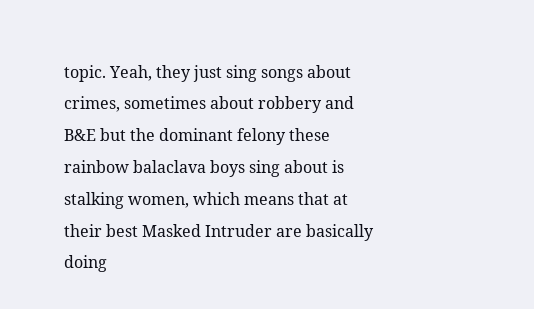topic. Yeah, they just sing songs about crimes, sometimes about robbery and B&E but the dominant felony these rainbow balaclava boys sing about is stalking women, which means that at their best Masked Intruder are basically doing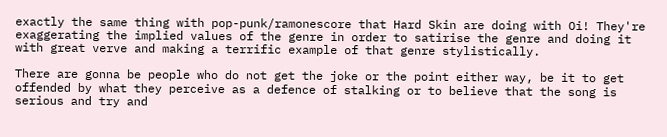exactly the same thing with pop-punk/ramonescore that Hard Skin are doing with Oi! They're exaggerating the implied values of the genre in order to satirise the genre and doing it with great verve and making a terrific example of that genre stylistically.

There are gonna be people who do not get the joke or the point either way, be it to get offended by what they perceive as a defence of stalking or to believe that the song is serious and try and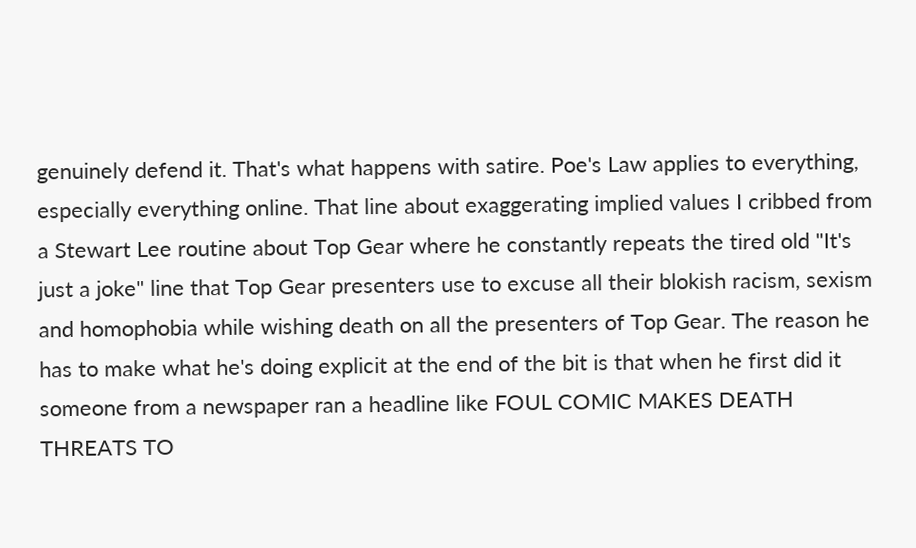genuinely defend it. That's what happens with satire. Poe's Law applies to everything, especially everything online. That line about exaggerating implied values I cribbed from a Stewart Lee routine about Top Gear where he constantly repeats the tired old "It's just a joke" line that Top Gear presenters use to excuse all their blokish racism, sexism and homophobia while wishing death on all the presenters of Top Gear. The reason he has to make what he's doing explicit at the end of the bit is that when he first did it someone from a newspaper ran a headline like FOUL COMIC MAKES DEATH THREATS TO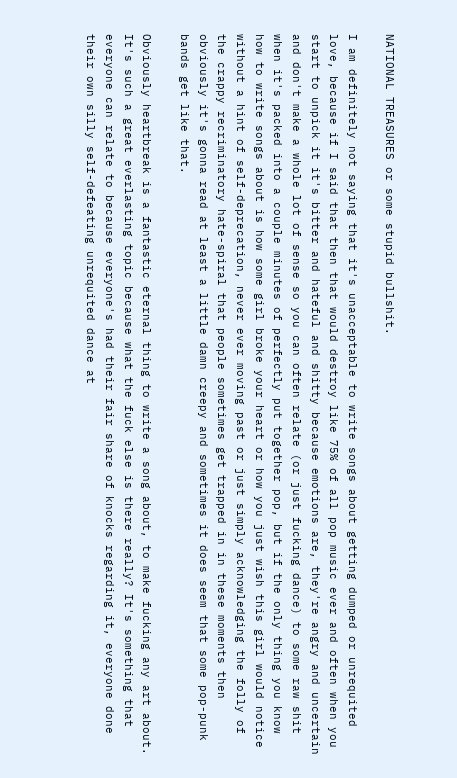NATIONAL TREASURES or some stupid bullshit.

I am definitely not saying that it's unacceptable to write songs about getting dumped or unrequited love, because if I said that then that would destroy like 75% of all pop music ever and often when you start to unpick it it's bitter and hateful and shitty because emotions are, they're angry and uncertain and don't make a whole lot of sense so you can often relate (or just fucking dance) to some raw shit when it's packed into a couple minutes of perfectly put together pop, but if the only thing you know how to write songs about is how some girl broke your heart or how you just wish this girl would notice without a hint of self-deprecation, never ever moving past or just simply acknowledging the folly of the crappy recriminatory hate-spiral that people sometimes get trapped in in these moments then obviously it's gonna read at least a little damn creepy and sometimes it does seem that some pop-punk bands get like that.

Obviously heartbreak is a fantastic eternal thing to write a song about, to make fucking any art about. It's such a great everlasting topic because what the fuck else is there really? It's something that everyone can relate to because everyone's had their fair share of knocks regarding it, everyone done their own silly self-defeating unrequited dance at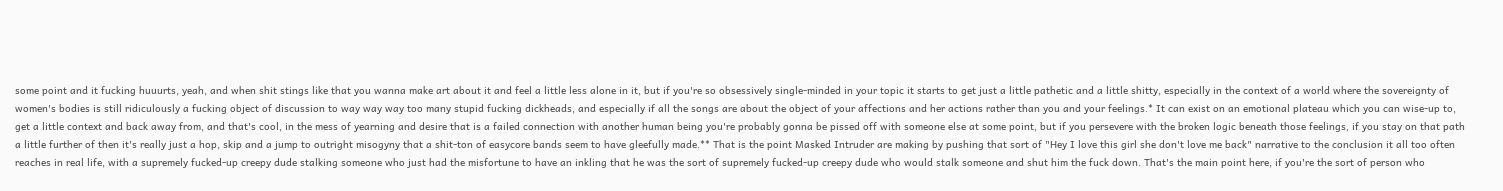some point and it fucking huuurts, yeah, and when shit stings like that you wanna make art about it and feel a little less alone in it, but if you're so obsessively single-minded in your topic it starts to get just a little pathetic and a little shitty, especially in the context of a world where the sovereignty of women's bodies is still ridiculously a fucking object of discussion to way way way too many stupid fucking dickheads, and especially if all the songs are about the object of your affections and her actions rather than you and your feelings.* It can exist on an emotional plateau which you can wise-up to, get a little context and back away from, and that's cool, in the mess of yearning and desire that is a failed connection with another human being you're probably gonna be pissed off with someone else at some point, but if you persevere with the broken logic beneath those feelings, if you stay on that path a little further of then it's really just a hop, skip and a jump to outright misogyny that a shit-ton of easycore bands seem to have gleefully made.** That is the point Masked Intruder are making by pushing that sort of "Hey I love this girl she don't love me back" narrative to the conclusion it all too often reaches in real life, with a supremely fucked-up creepy dude stalking someone who just had the misfortune to have an inkling that he was the sort of supremely fucked-up creepy dude who would stalk someone and shut him the fuck down. That's the main point here, if you're the sort of person who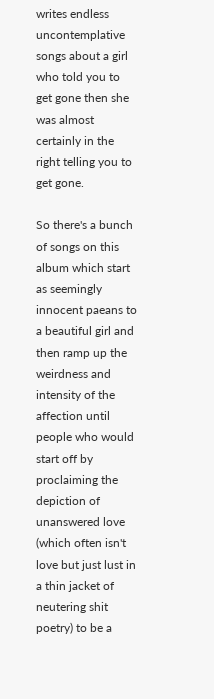writes endless uncontemplative songs about a girl who told you to get gone then she was almost certainly in the right telling you to get gone.

So there's a bunch of songs on this album which start as seemingly innocent paeans to a beautiful girl and then ramp up the weirdness and intensity of the affection until people who would start off by proclaiming the depiction of unanswered love (which often isn't love but just lust in a thin jacket of neutering shit poetry) to be a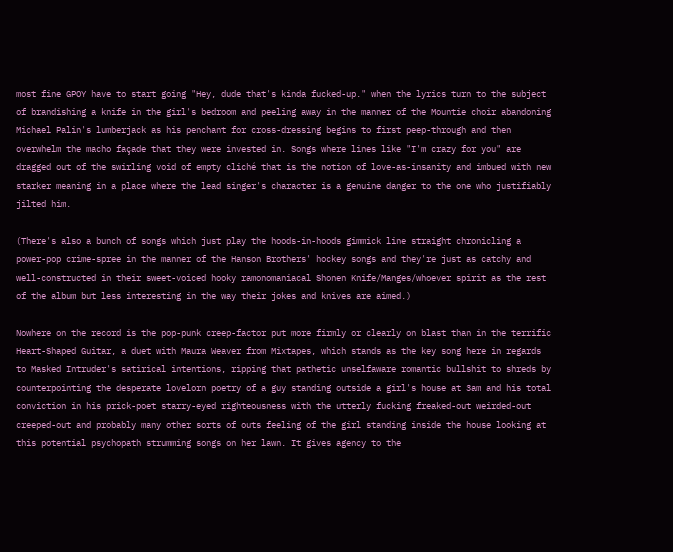most fine GPOY have to start going "Hey, dude that's kinda fucked-up." when the lyrics turn to the subject of brandishing a knife in the girl's bedroom and peeling away in the manner of the Mountie choir abandoning Michael Palin's lumberjack as his penchant for cross-dressing begins to first peep-through and then overwhelm the macho façade that they were invested in. Songs where lines like "I'm crazy for you" are dragged out of the swirling void of empty cliché that is the notion of love-as-insanity and imbued with new starker meaning in a place where the lead singer's character is a genuine danger to the one who justifiably jilted him.

(There's also a bunch of songs which just play the hoods-in-hoods gimmick line straight chronicling a power-pop crime-spree in the manner of the Hanson Brothers' hockey songs and they're just as catchy and well-constructed in their sweet-voiced hooky ramonomaniacal Shonen Knife/Manges/whoever spirit as the rest of the album but less interesting in the way their jokes and knives are aimed.)

Nowhere on the record is the pop-punk creep-factor put more firmly or clearly on blast than in the terrific Heart-Shaped Guitar, a duet with Maura Weaver from Mixtapes, which stands as the key song here in regards to Masked Intruder's satirical intentions, ripping that pathetic unselfaware romantic bullshit to shreds by counterpointing the desperate lovelorn poetry of a guy standing outside a girl's house at 3am and his total conviction in his prick-poet starry-eyed righteousness with the utterly fucking freaked-out weirded-out creeped-out and probably many other sorts of outs feeling of the girl standing inside the house looking at this potential psychopath strumming songs on her lawn. It gives agency to the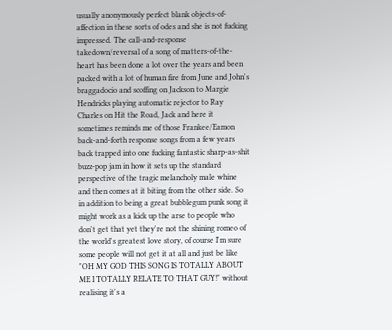usually anonymously perfect blank objects-of-affection in these sorts of odes and she is not fucking impressed. The call-and-response takedown/reversal of a song of matters-of-the-heart has been done a lot over the years and been packed with a lot of human fire from June and John's braggadocio and scoffing on Jackson to Margie Hendricks playing automatic rejector to Ray Charles on Hit the Road, Jack and here it sometimes reminds me of those Frankee/Eamon back-and-forth response songs from a few years back trapped into one fucking fantastic sharp-as-shit buzz-pop jam in how it sets up the standard perspective of the tragic melancholy male whine and then comes at it biting from the other side. So in addition to being a great bubblegum punk song it might work as a kick up the arse to people who don't get that yet they're not the shining romeo of the world's greatest love story, of course I'm sure some people will not get it at all and just be like "OH MY GOD THIS SONG IS TOTALLY ABOUT ME I TOTALLY RELATE TO THAT GUY!" without realising it's a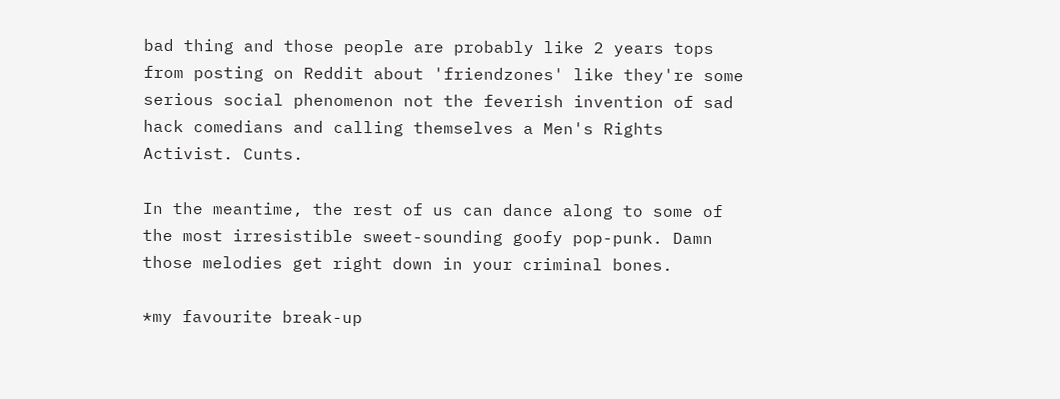bad thing and those people are probably like 2 years tops from posting on Reddit about 'friendzones' like they're some serious social phenomenon not the feverish invention of sad hack comedians and calling themselves a Men's Rights Activist. Cunts.

In the meantime, the rest of us can dance along to some of the most irresistible sweet-sounding goofy pop-punk. Damn those melodies get right down in your criminal bones.

*my favourite break-up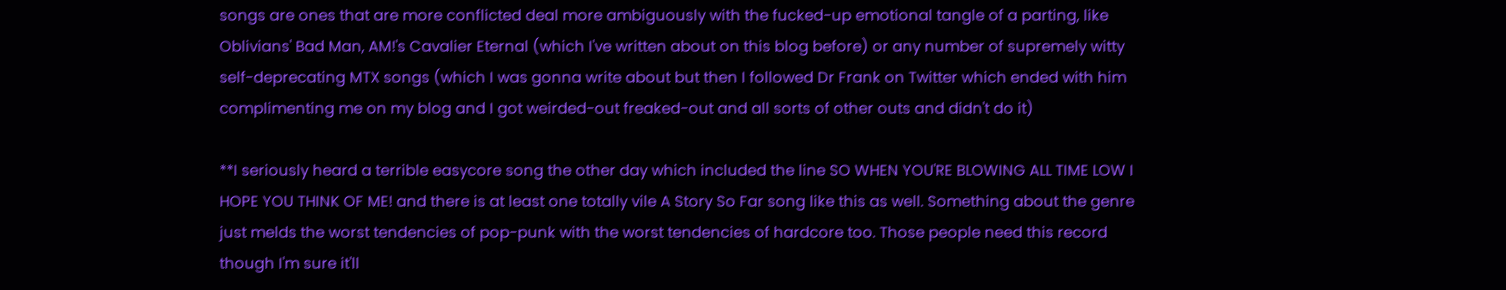songs are ones that are more conflicted deal more ambiguously with the fucked-up emotional tangle of a parting, like Oblivians' Bad Man, AM!'s Cavalier Eternal (which I've written about on this blog before) or any number of supremely witty self-deprecating MTX songs (which I was gonna write about but then I followed Dr Frank on Twitter which ended with him complimenting me on my blog and I got weirded-out freaked-out and all sorts of other outs and didn't do it)

**I seriously heard a terrible easycore song the other day which included the line SO WHEN YOU'RE BLOWING ALL TIME LOW I HOPE YOU THINK OF ME! and there is at least one totally vile A Story So Far song like this as well. Something about the genre just melds the worst tendencies of pop-punk with the worst tendencies of hardcore too. Those people need this record though I'm sure it'll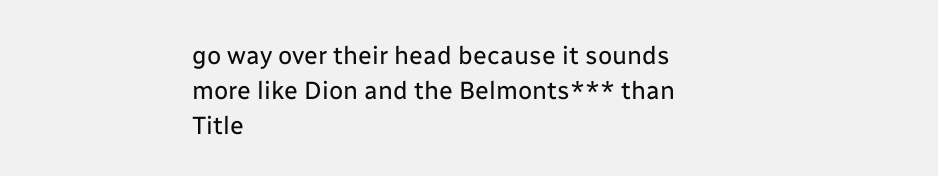go way over their head because it sounds more like Dion and the Belmonts*** than Title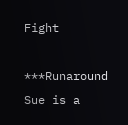Fight

***Runaround Sue is a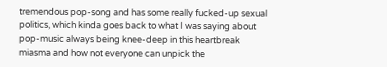tremendous pop-song and has some really fucked-up sexual politics, which kinda goes back to what I was saying about pop-music always being knee-deep in this heartbreak miasma and how not everyone can unpick the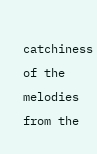catchiness of the melodies from the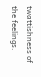twattishness of the feelings.